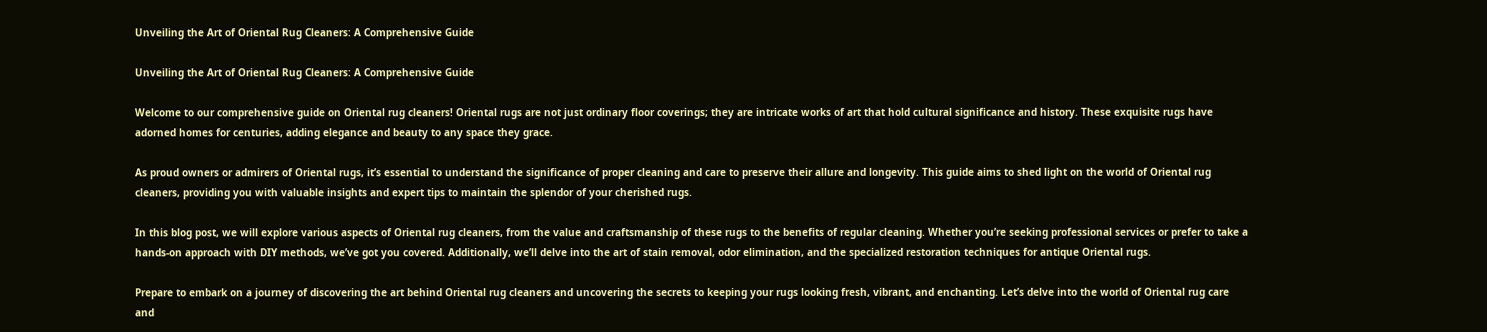Unveiling the Art of Oriental Rug Cleaners: A Comprehensive Guide

Unveiling the Art of Oriental Rug Cleaners: A Comprehensive Guide

Welcome to our comprehensive guide on Oriental rug cleaners! Oriental rugs are not just ordinary floor coverings; they are intricate works of art that hold cultural significance and history. These exquisite rugs have adorned homes for centuries, adding elegance and beauty to any space they grace.

As proud owners or admirers of Oriental rugs, it’s essential to understand the significance of proper cleaning and care to preserve their allure and longevity. This guide aims to shed light on the world of Oriental rug cleaners, providing you with valuable insights and expert tips to maintain the splendor of your cherished rugs.

In this blog post, we will explore various aspects of Oriental rug cleaners, from the value and craftsmanship of these rugs to the benefits of regular cleaning. Whether you’re seeking professional services or prefer to take a hands-on approach with DIY methods, we’ve got you covered. Additionally, we’ll delve into the art of stain removal, odor elimination, and the specialized restoration techniques for antique Oriental rugs.

Prepare to embark on a journey of discovering the art behind Oriental rug cleaners and uncovering the secrets to keeping your rugs looking fresh, vibrant, and enchanting. Let’s delve into the world of Oriental rug care and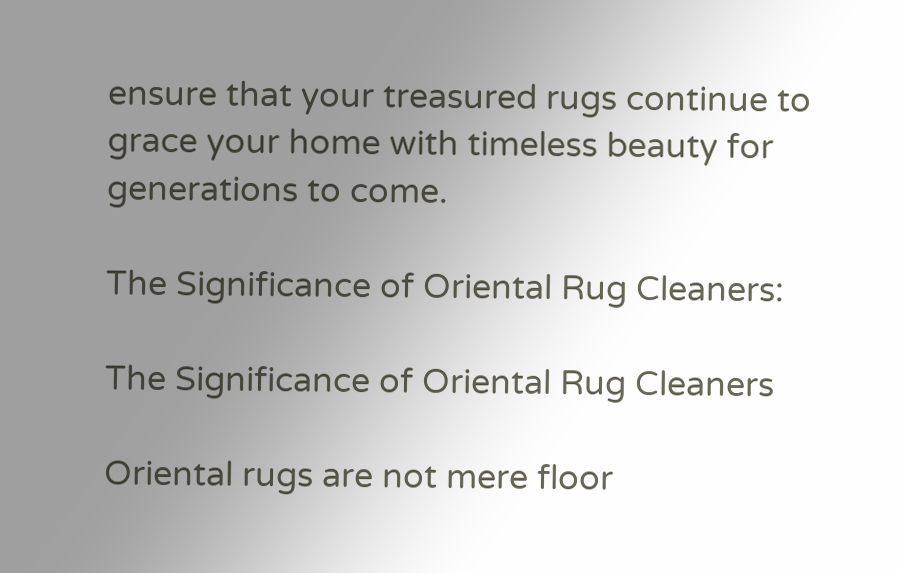ensure that your treasured rugs continue to grace your home with timeless beauty for generations to come.

The Significance of Oriental Rug Cleaners:

The Significance of Oriental Rug Cleaners

Oriental rugs are not mere floor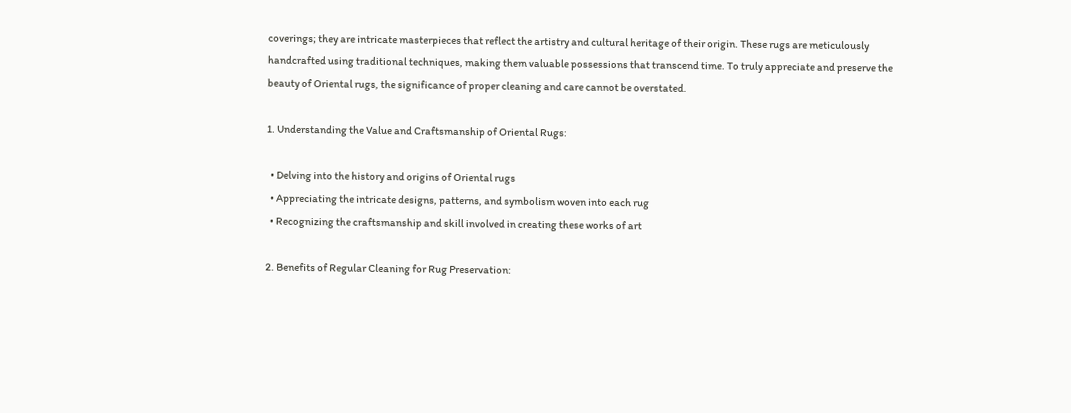coverings; they are intricate masterpieces that reflect the artistry and cultural heritage of their origin. These rugs are meticulously handcrafted using traditional techniques, making them valuable possessions that transcend time. To truly appreciate and preserve the beauty of Oriental rugs, the significance of proper cleaning and care cannot be overstated.

1. Understanding the Value and Craftsmanship of Oriental Rugs:

  • Delving into the history and origins of Oriental rugs
  • Appreciating the intricate designs, patterns, and symbolism woven into each rug
  • Recognizing the craftsmanship and skill involved in creating these works of art

2. Benefits of Regular Cleaning for Rug Preservation: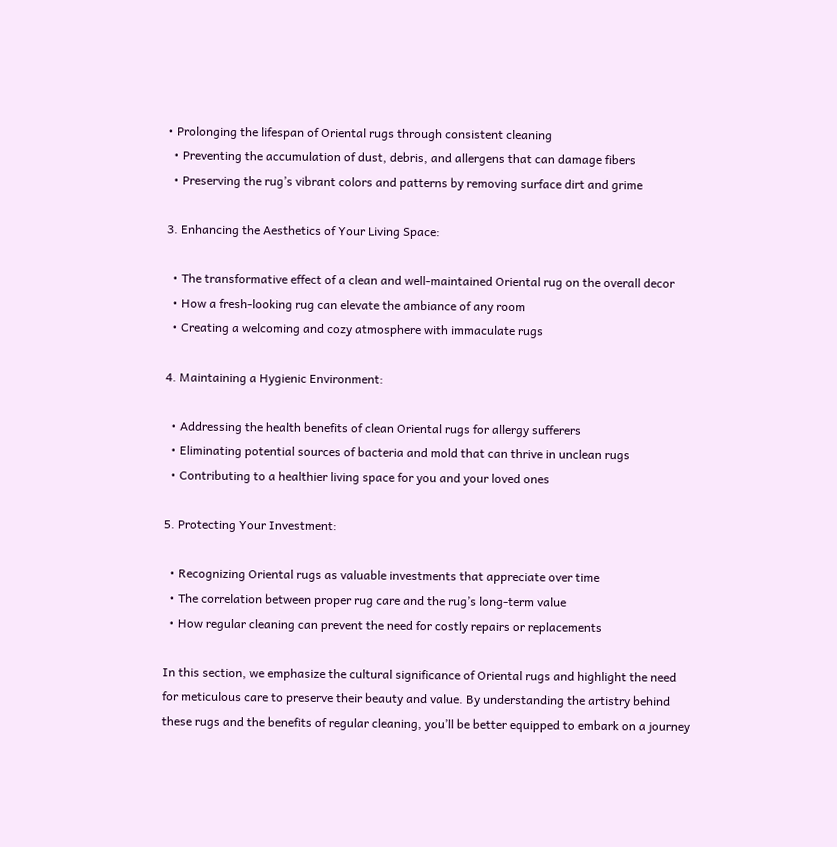• Prolonging the lifespan of Oriental rugs through consistent cleaning
  • Preventing the accumulation of dust, debris, and allergens that can damage fibers
  • Preserving the rug’s vibrant colors and patterns by removing surface dirt and grime

3. Enhancing the Aesthetics of Your Living Space:

  • The transformative effect of a clean and well-maintained Oriental rug on the overall decor
  • How a fresh-looking rug can elevate the ambiance of any room
  • Creating a welcoming and cozy atmosphere with immaculate rugs

4. Maintaining a Hygienic Environment:

  • Addressing the health benefits of clean Oriental rugs for allergy sufferers
  • Eliminating potential sources of bacteria and mold that can thrive in unclean rugs
  • Contributing to a healthier living space for you and your loved ones

5. Protecting Your Investment:

  • Recognizing Oriental rugs as valuable investments that appreciate over time
  • The correlation between proper rug care and the rug’s long-term value
  • How regular cleaning can prevent the need for costly repairs or replacements

In this section, we emphasize the cultural significance of Oriental rugs and highlight the need for meticulous care to preserve their beauty and value. By understanding the artistry behind these rugs and the benefits of regular cleaning, you’ll be better equipped to embark on a journey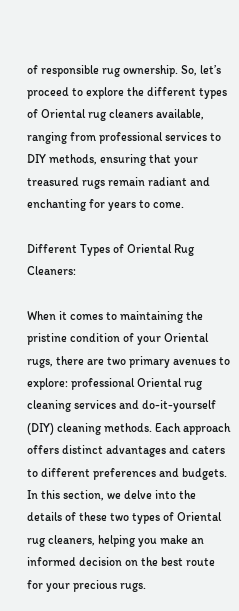of responsible rug ownership. So, let’s proceed to explore the different types of Oriental rug cleaners available, ranging from professional services to DIY methods, ensuring that your treasured rugs remain radiant and enchanting for years to come.

Different Types of Oriental Rug Cleaners:

When it comes to maintaining the pristine condition of your Oriental rugs, there are two primary avenues to explore: professional Oriental rug cleaning services and do-it-yourself (DIY) cleaning methods. Each approach offers distinct advantages and caters to different preferences and budgets. In this section, we delve into the details of these two types of Oriental rug cleaners, helping you make an informed decision on the best route for your precious rugs.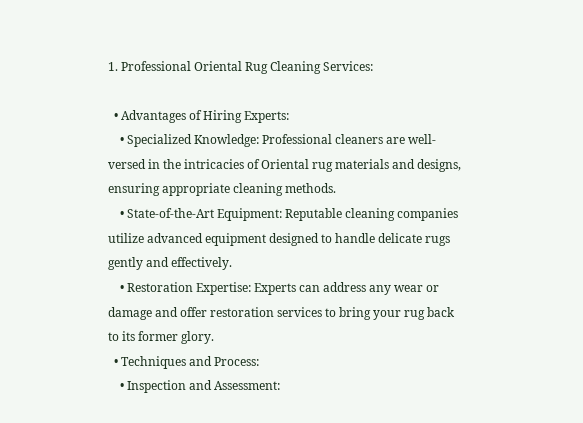1. Professional Oriental Rug Cleaning Services:

  • Advantages of Hiring Experts:
    • Specialized Knowledge: Professional cleaners are well-versed in the intricacies of Oriental rug materials and designs, ensuring appropriate cleaning methods.
    • State-of-the-Art Equipment: Reputable cleaning companies utilize advanced equipment designed to handle delicate rugs gently and effectively.
    • Restoration Expertise: Experts can address any wear or damage and offer restoration services to bring your rug back to its former glory.
  • Techniques and Process:
    • Inspection and Assessment: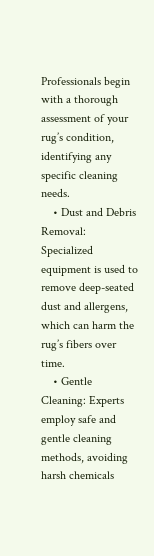Professionals begin with a thorough assessment of your rug’s condition, identifying any specific cleaning needs.
    • Dust and Debris Removal: Specialized equipment is used to remove deep-seated dust and allergens, which can harm the rug’s fibers over time.
    • Gentle Cleaning: Experts employ safe and gentle cleaning methods, avoiding harsh chemicals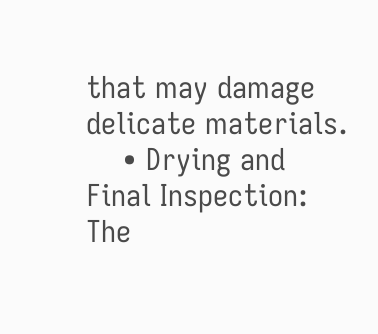that may damage delicate materials.
    • Drying and Final Inspection: The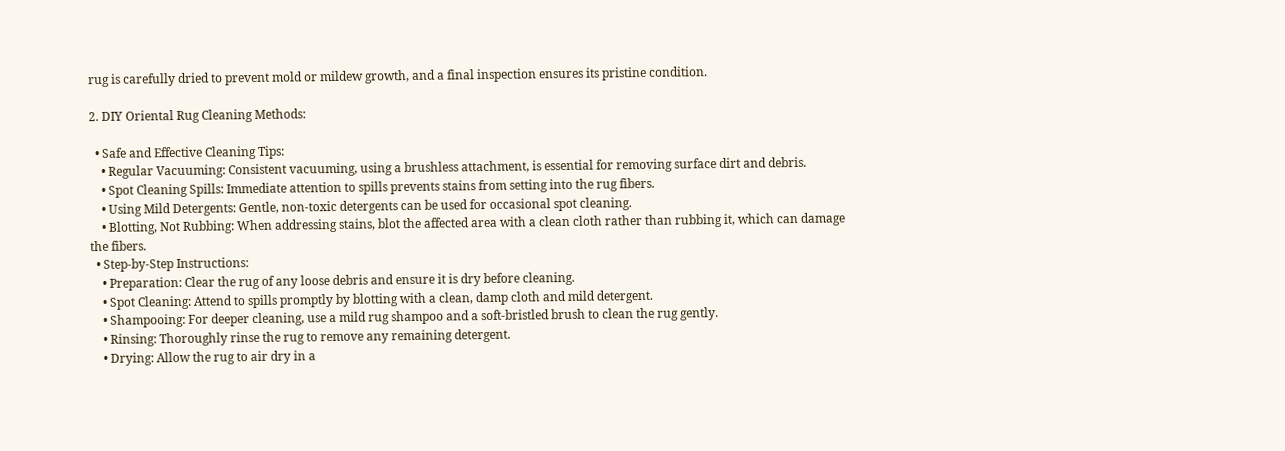rug is carefully dried to prevent mold or mildew growth, and a final inspection ensures its pristine condition.

2. DIY Oriental Rug Cleaning Methods:

  • Safe and Effective Cleaning Tips:
    • Regular Vacuuming: Consistent vacuuming, using a brushless attachment, is essential for removing surface dirt and debris.
    • Spot Cleaning Spills: Immediate attention to spills prevents stains from setting into the rug fibers.
    • Using Mild Detergents: Gentle, non-toxic detergents can be used for occasional spot cleaning.
    • Blotting, Not Rubbing: When addressing stains, blot the affected area with a clean cloth rather than rubbing it, which can damage the fibers.
  • Step-by-Step Instructions:
    • Preparation: Clear the rug of any loose debris and ensure it is dry before cleaning.
    • Spot Cleaning: Attend to spills promptly by blotting with a clean, damp cloth and mild detergent.
    • Shampooing: For deeper cleaning, use a mild rug shampoo and a soft-bristled brush to clean the rug gently.
    • Rinsing: Thoroughly rinse the rug to remove any remaining detergent.
    • Drying: Allow the rug to air dry in a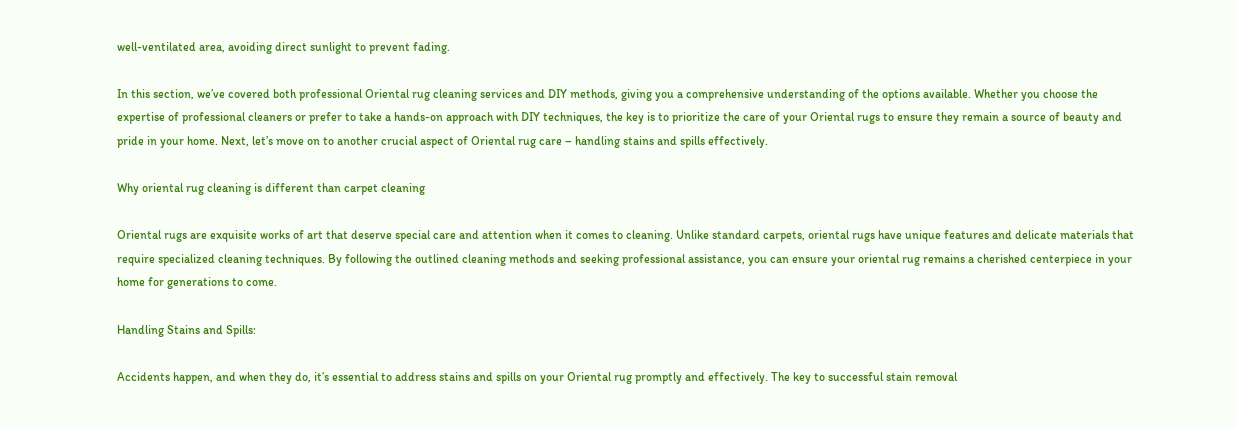well-ventilated area, avoiding direct sunlight to prevent fading.

In this section, we’ve covered both professional Oriental rug cleaning services and DIY methods, giving you a comprehensive understanding of the options available. Whether you choose the expertise of professional cleaners or prefer to take a hands-on approach with DIY techniques, the key is to prioritize the care of your Oriental rugs to ensure they remain a source of beauty and pride in your home. Next, let’s move on to another crucial aspect of Oriental rug care – handling stains and spills effectively.

Why oriental rug cleaning is different than carpet cleaning

Oriental rugs are exquisite works of art that deserve special care and attention when it comes to cleaning. Unlike standard carpets, oriental rugs have unique features and delicate materials that require specialized cleaning techniques. By following the outlined cleaning methods and seeking professional assistance, you can ensure your oriental rug remains a cherished centerpiece in your home for generations to come.

Handling Stains and Spills:

Accidents happen, and when they do, it’s essential to address stains and spills on your Oriental rug promptly and effectively. The key to successful stain removal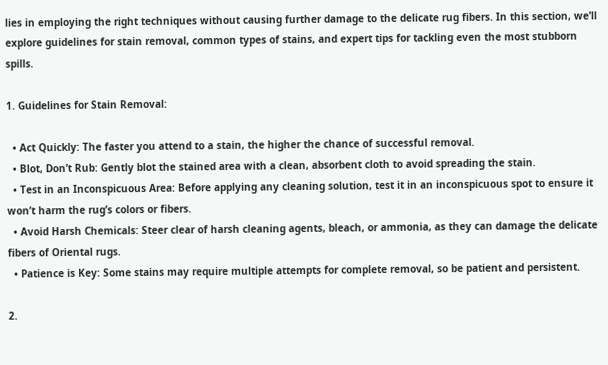lies in employing the right techniques without causing further damage to the delicate rug fibers. In this section, we’ll explore guidelines for stain removal, common types of stains, and expert tips for tackling even the most stubborn spills.

1. Guidelines for Stain Removal:

  • Act Quickly: The faster you attend to a stain, the higher the chance of successful removal.
  • Blot, Don’t Rub: Gently blot the stained area with a clean, absorbent cloth to avoid spreading the stain.
  • Test in an Inconspicuous Area: Before applying any cleaning solution, test it in an inconspicuous spot to ensure it won’t harm the rug’s colors or fibers.
  • Avoid Harsh Chemicals: Steer clear of harsh cleaning agents, bleach, or ammonia, as they can damage the delicate fibers of Oriental rugs.
  • Patience is Key: Some stains may require multiple attempts for complete removal, so be patient and persistent.

2.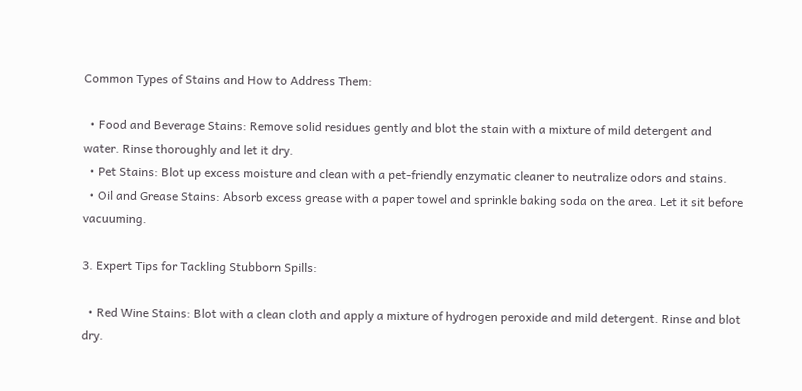Common Types of Stains and How to Address Them:

  • Food and Beverage Stains: Remove solid residues gently and blot the stain with a mixture of mild detergent and water. Rinse thoroughly and let it dry.
  • Pet Stains: Blot up excess moisture and clean with a pet-friendly enzymatic cleaner to neutralize odors and stains.
  • Oil and Grease Stains: Absorb excess grease with a paper towel and sprinkle baking soda on the area. Let it sit before vacuuming.

3. Expert Tips for Tackling Stubborn Spills:

  • Red Wine Stains: Blot with a clean cloth and apply a mixture of hydrogen peroxide and mild detergent. Rinse and blot dry.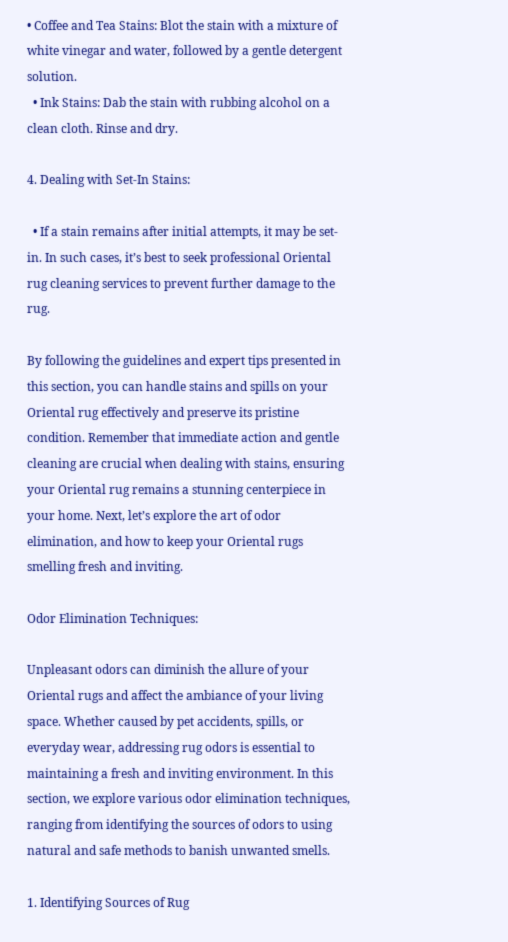• Coffee and Tea Stains: Blot the stain with a mixture of white vinegar and water, followed by a gentle detergent solution.
  • Ink Stains: Dab the stain with rubbing alcohol on a clean cloth. Rinse and dry.

4. Dealing with Set-In Stains:

  • If a stain remains after initial attempts, it may be set-in. In such cases, it’s best to seek professional Oriental rug cleaning services to prevent further damage to the rug.

By following the guidelines and expert tips presented in this section, you can handle stains and spills on your Oriental rug effectively and preserve its pristine condition. Remember that immediate action and gentle cleaning are crucial when dealing with stains, ensuring your Oriental rug remains a stunning centerpiece in your home. Next, let’s explore the art of odor elimination, and how to keep your Oriental rugs smelling fresh and inviting.

Odor Elimination Techniques:

Unpleasant odors can diminish the allure of your Oriental rugs and affect the ambiance of your living space. Whether caused by pet accidents, spills, or everyday wear, addressing rug odors is essential to maintaining a fresh and inviting environment. In this section, we explore various odor elimination techniques, ranging from identifying the sources of odors to using natural and safe methods to banish unwanted smells.

1. Identifying Sources of Rug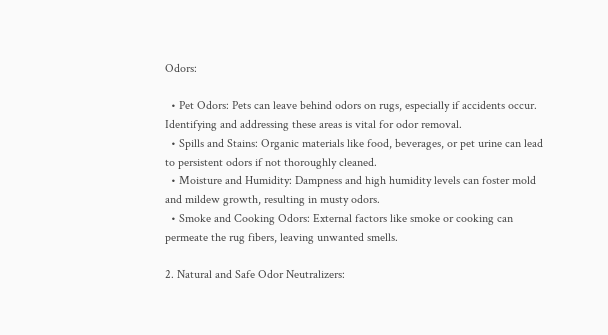Odors:

  • Pet Odors: Pets can leave behind odors on rugs, especially if accidents occur. Identifying and addressing these areas is vital for odor removal.
  • Spills and Stains: Organic materials like food, beverages, or pet urine can lead to persistent odors if not thoroughly cleaned.
  • Moisture and Humidity: Dampness and high humidity levels can foster mold and mildew growth, resulting in musty odors.
  • Smoke and Cooking Odors: External factors like smoke or cooking can permeate the rug fibers, leaving unwanted smells.

2. Natural and Safe Odor Neutralizers: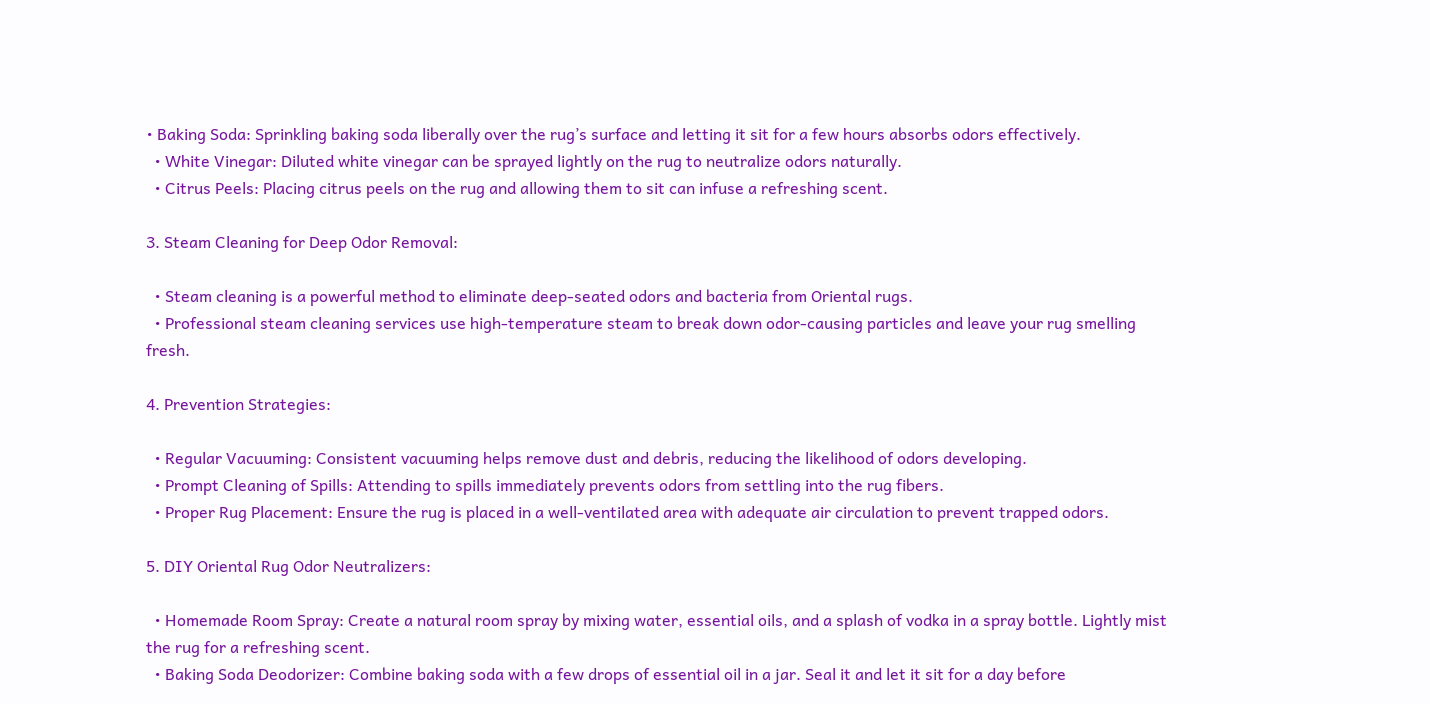• Baking Soda: Sprinkling baking soda liberally over the rug’s surface and letting it sit for a few hours absorbs odors effectively.
  • White Vinegar: Diluted white vinegar can be sprayed lightly on the rug to neutralize odors naturally.
  • Citrus Peels: Placing citrus peels on the rug and allowing them to sit can infuse a refreshing scent.

3. Steam Cleaning for Deep Odor Removal:

  • Steam cleaning is a powerful method to eliminate deep-seated odors and bacteria from Oriental rugs.
  • Professional steam cleaning services use high-temperature steam to break down odor-causing particles and leave your rug smelling fresh.

4. Prevention Strategies:

  • Regular Vacuuming: Consistent vacuuming helps remove dust and debris, reducing the likelihood of odors developing.
  • Prompt Cleaning of Spills: Attending to spills immediately prevents odors from settling into the rug fibers.
  • Proper Rug Placement: Ensure the rug is placed in a well-ventilated area with adequate air circulation to prevent trapped odors.

5. DIY Oriental Rug Odor Neutralizers:

  • Homemade Room Spray: Create a natural room spray by mixing water, essential oils, and a splash of vodka in a spray bottle. Lightly mist the rug for a refreshing scent.
  • Baking Soda Deodorizer: Combine baking soda with a few drops of essential oil in a jar. Seal it and let it sit for a day before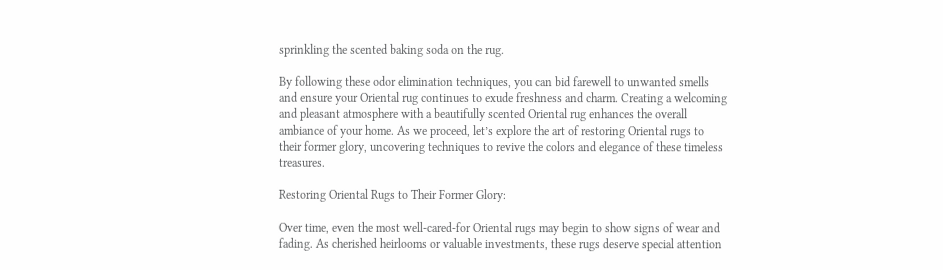sprinkling the scented baking soda on the rug.

By following these odor elimination techniques, you can bid farewell to unwanted smells and ensure your Oriental rug continues to exude freshness and charm. Creating a welcoming and pleasant atmosphere with a beautifully scented Oriental rug enhances the overall ambiance of your home. As we proceed, let’s explore the art of restoring Oriental rugs to their former glory, uncovering techniques to revive the colors and elegance of these timeless treasures.

Restoring Oriental Rugs to Their Former Glory:

Over time, even the most well-cared-for Oriental rugs may begin to show signs of wear and fading. As cherished heirlooms or valuable investments, these rugs deserve special attention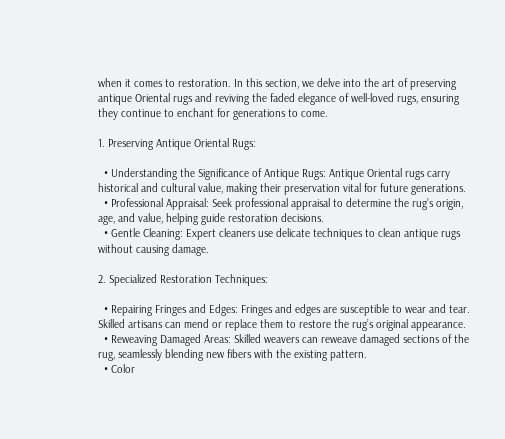when it comes to restoration. In this section, we delve into the art of preserving antique Oriental rugs and reviving the faded elegance of well-loved rugs, ensuring they continue to enchant for generations to come.

1. Preserving Antique Oriental Rugs:

  • Understanding the Significance of Antique Rugs: Antique Oriental rugs carry historical and cultural value, making their preservation vital for future generations.
  • Professional Appraisal: Seek professional appraisal to determine the rug’s origin, age, and value, helping guide restoration decisions.
  • Gentle Cleaning: Expert cleaners use delicate techniques to clean antique rugs without causing damage.

2. Specialized Restoration Techniques:

  • Repairing Fringes and Edges: Fringes and edges are susceptible to wear and tear. Skilled artisans can mend or replace them to restore the rug’s original appearance.
  • Reweaving Damaged Areas: Skilled weavers can reweave damaged sections of the rug, seamlessly blending new fibers with the existing pattern.
  • Color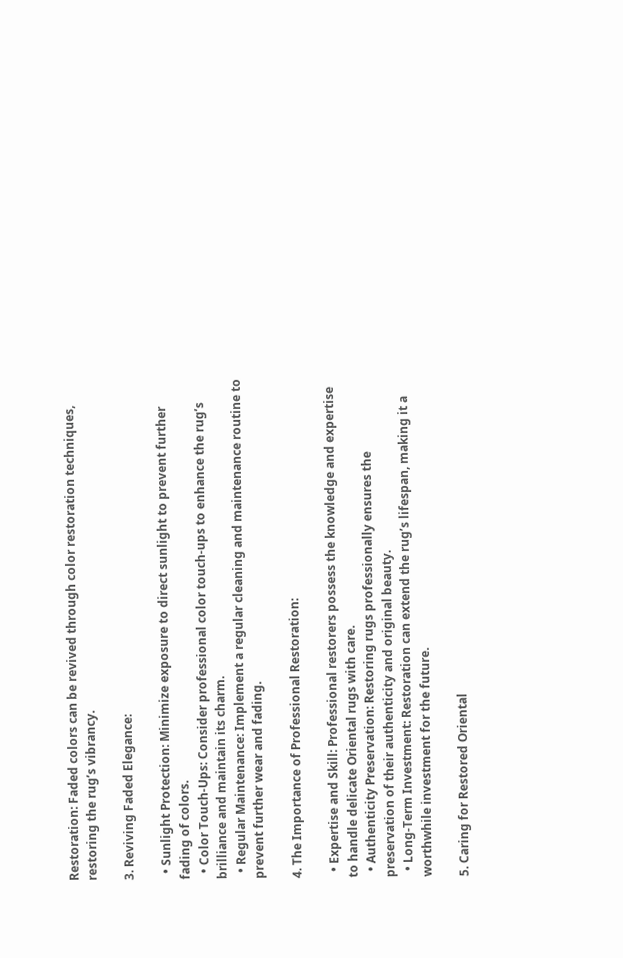Restoration: Faded colors can be revived through color restoration techniques, restoring the rug’s vibrancy.

3. Reviving Faded Elegance:

  • Sunlight Protection: Minimize exposure to direct sunlight to prevent further fading of colors.
  • Color Touch-Ups: Consider professional color touch-ups to enhance the rug’s brilliance and maintain its charm.
  • Regular Maintenance: Implement a regular cleaning and maintenance routine to prevent further wear and fading.

4. The Importance of Professional Restoration:

  • Expertise and Skill: Professional restorers possess the knowledge and expertise to handle delicate Oriental rugs with care.
  • Authenticity Preservation: Restoring rugs professionally ensures the preservation of their authenticity and original beauty.
  • Long-Term Investment: Restoration can extend the rug’s lifespan, making it a worthwhile investment for the future.

5. Caring for Restored Oriental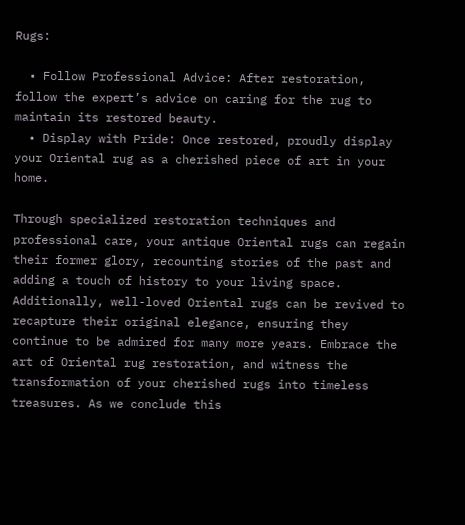Rugs:

  • Follow Professional Advice: After restoration, follow the expert’s advice on caring for the rug to maintain its restored beauty.
  • Display with Pride: Once restored, proudly display your Oriental rug as a cherished piece of art in your home.

Through specialized restoration techniques and professional care, your antique Oriental rugs can regain their former glory, recounting stories of the past and adding a touch of history to your living space. Additionally, well-loved Oriental rugs can be revived to recapture their original elegance, ensuring they continue to be admired for many more years. Embrace the art of Oriental rug restoration, and witness the transformation of your cherished rugs into timeless treasures. As we conclude this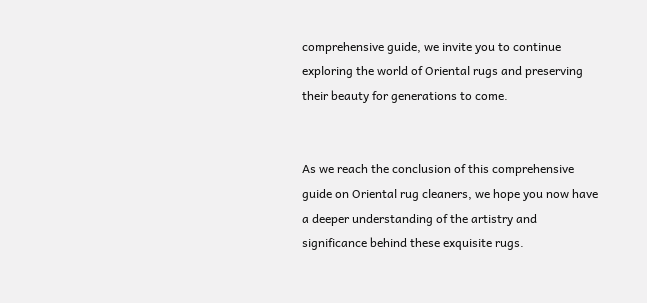comprehensive guide, we invite you to continue exploring the world of Oriental rugs and preserving their beauty for generations to come.


As we reach the conclusion of this comprehensive guide on Oriental rug cleaners, we hope you now have a deeper understanding of the artistry and significance behind these exquisite rugs.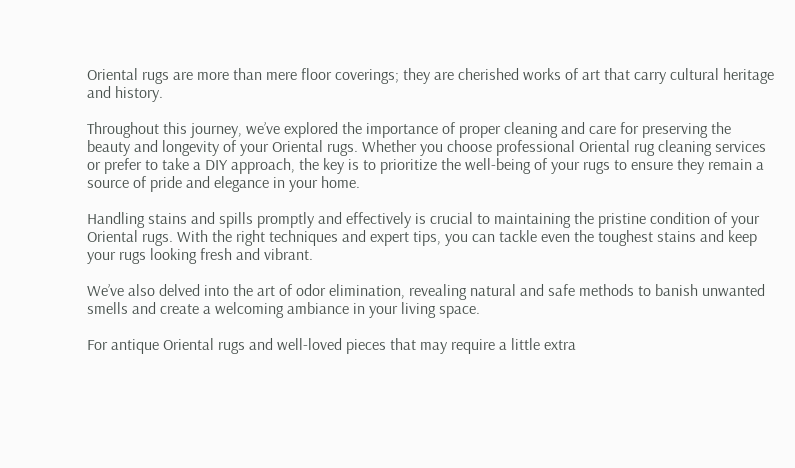Oriental rugs are more than mere floor coverings; they are cherished works of art that carry cultural heritage and history.

Throughout this journey, we’ve explored the importance of proper cleaning and care for preserving the beauty and longevity of your Oriental rugs. Whether you choose professional Oriental rug cleaning services or prefer to take a DIY approach, the key is to prioritize the well-being of your rugs to ensure they remain a source of pride and elegance in your home.

Handling stains and spills promptly and effectively is crucial to maintaining the pristine condition of your Oriental rugs. With the right techniques and expert tips, you can tackle even the toughest stains and keep your rugs looking fresh and vibrant.

We’ve also delved into the art of odor elimination, revealing natural and safe methods to banish unwanted smells and create a welcoming ambiance in your living space.

For antique Oriental rugs and well-loved pieces that may require a little extra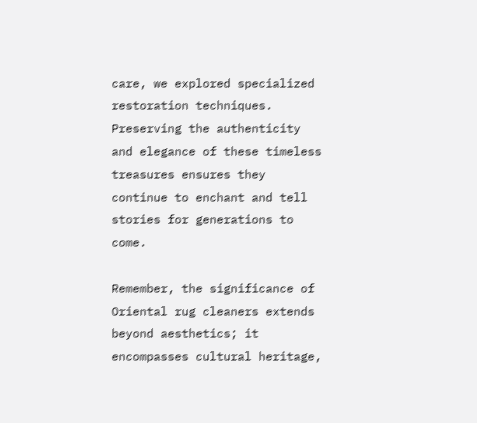care, we explored specialized restoration techniques. Preserving the authenticity and elegance of these timeless treasures ensures they continue to enchant and tell stories for generations to come.

Remember, the significance of Oriental rug cleaners extends beyond aesthetics; it encompasses cultural heritage,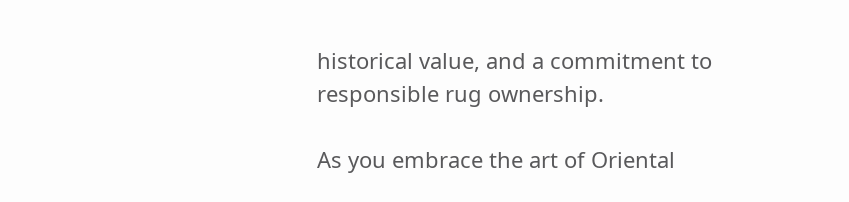historical value, and a commitment to responsible rug ownership.

As you embrace the art of Oriental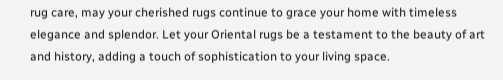rug care, may your cherished rugs continue to grace your home with timeless elegance and splendor. Let your Oriental rugs be a testament to the beauty of art and history, adding a touch of sophistication to your living space.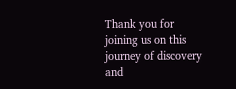Thank you for joining us on this journey of discovery and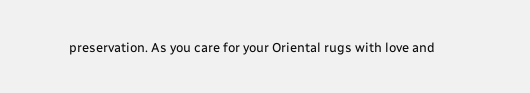preservation. As you care for your Oriental rugs with love and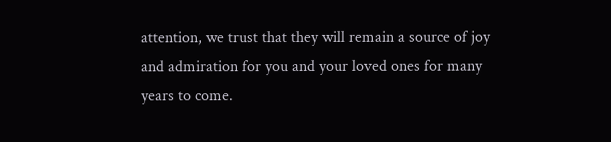attention, we trust that they will remain a source of joy and admiration for you and your loved ones for many years to come.